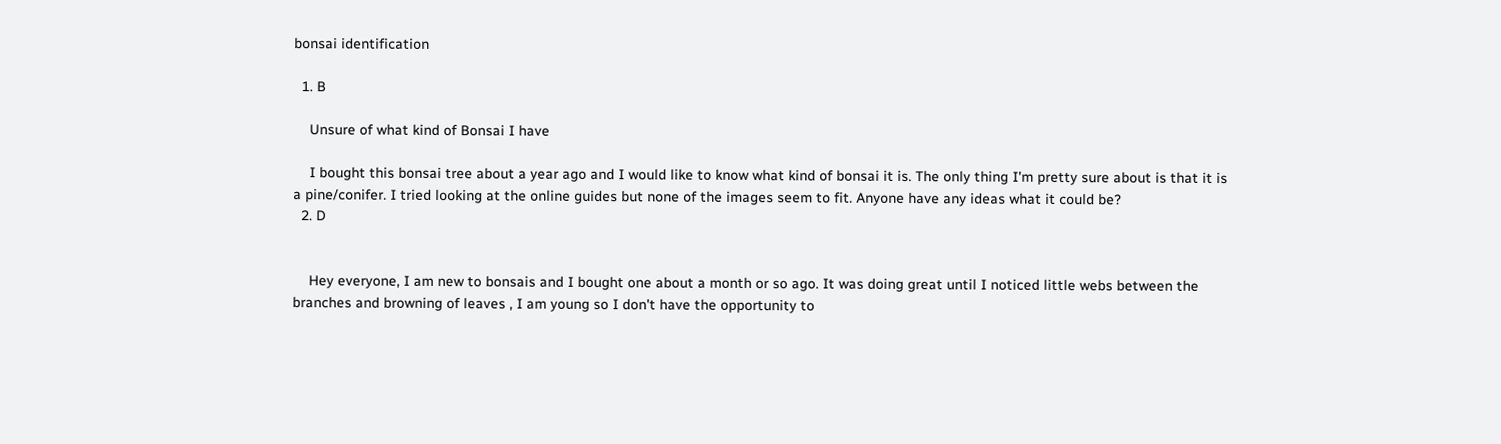bonsai identification

  1. B

    Unsure of what kind of Bonsai I have

    I bought this bonsai tree about a year ago and I would like to know what kind of bonsai it is. The only thing I'm pretty sure about is that it is a pine/conifer. I tried looking at the online guides but none of the images seem to fit. Anyone have any ideas what it could be?
  2. D


    Hey everyone, I am new to bonsais and I bought one about a month or so ago. It was doing great until I noticed little webs between the branches and browning of leaves , I am young so I don't have the opportunity to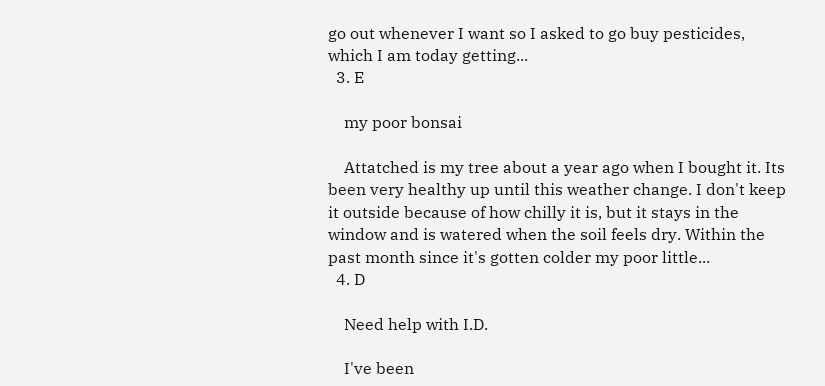go out whenever I want so I asked to go buy pesticides, which I am today getting...
  3. E

    my poor bonsai

    Attatched is my tree about a year ago when I bought it. Its been very healthy up until this weather change. I don't keep it outside because of how chilly it is, but it stays in the window and is watered when the soil feels dry. Within the past month since it's gotten colder my poor little...
  4. D

    Need help with I.D.

    I've been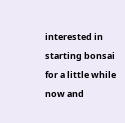interested in starting bonsai for a little while now and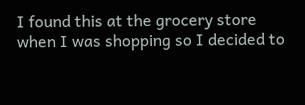I found this at the grocery store when I was shopping so I decided to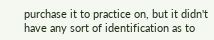purchase it to practice on, but it didn't have any sort of identification as to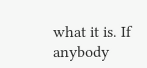what it is. If anybody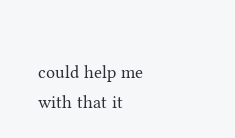could help me with that it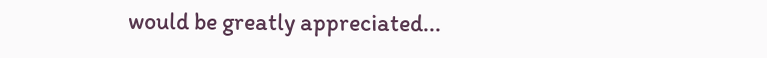would be greatly appreciated...